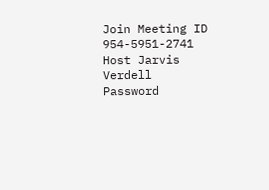Join Meeting ID 954-5951-2741
Host Jarvis Verdell
Password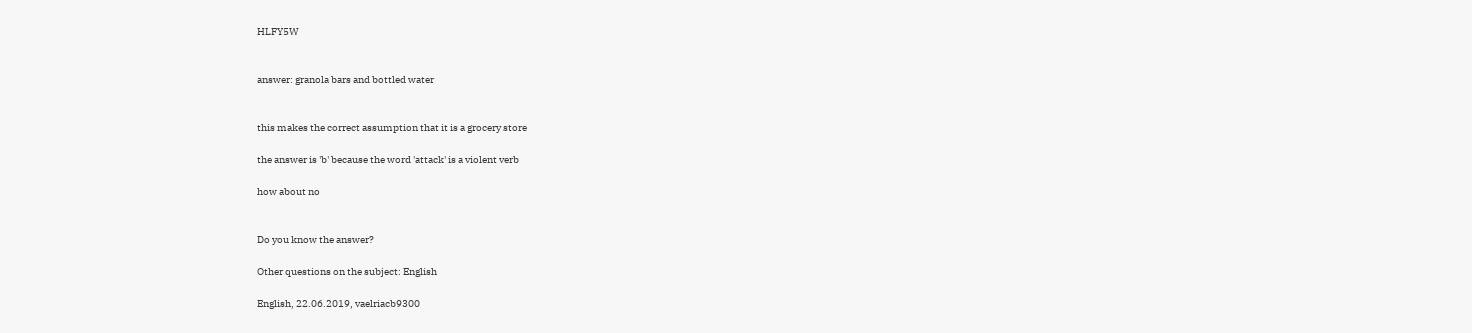HLFY5W


answer: granola bars and bottled water


this makes the correct assumption that it is a grocery store

the answer is 'b' because the word 'attack' is a violent verb

how about no


Do you know the answer?

Other questions on the subject: English

English, 22.06.2019, vaelriacb9300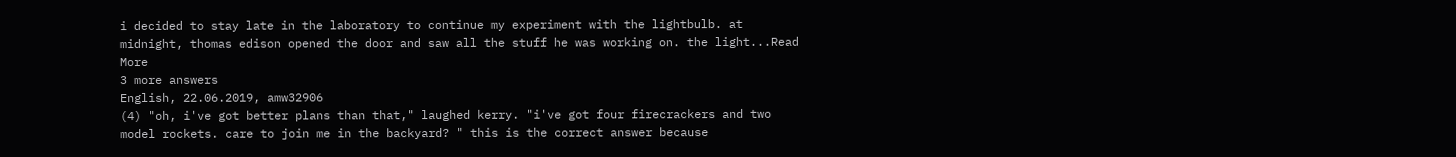i decided to stay late in the laboratory to continue my experiment with the lightbulb. at midnight, thomas edison opened the door and saw all the stuff he was working on. the light...Read More
3 more answers
English, 22.06.2019, amw32906
(4) "oh, i've got better plans than that," laughed kerry. "i've got four firecrackers and two model rockets. care to join me in the backyard? " this is the correct answer because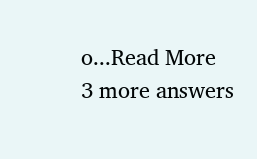o...Read More
3 more answers